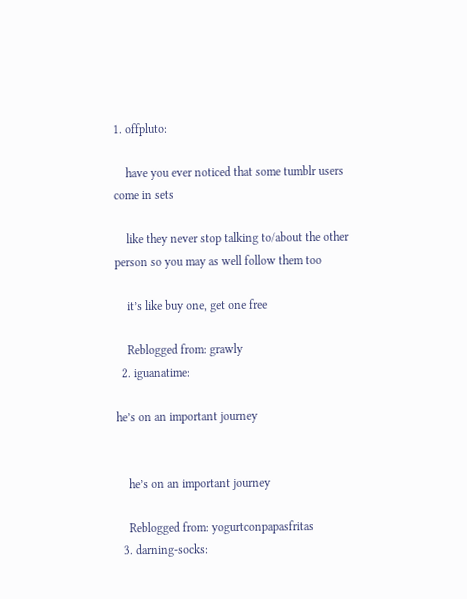1. offpluto:

    have you ever noticed that some tumblr users come in sets

    like they never stop talking to/about the other person so you may as well follow them too

    it’s like buy one, get one free

    Reblogged from: grawly
  2. iguanatime:

he’s on an important journey


    he’s on an important journey

    Reblogged from: yogurtconpapasfritas
  3. darning-socks: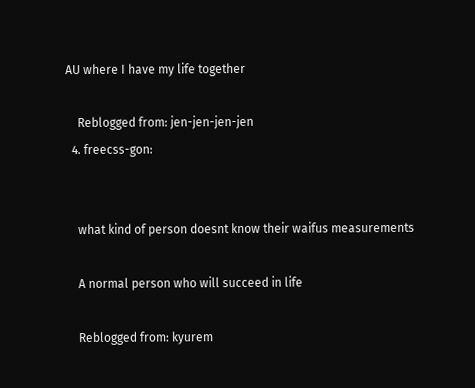AU where I have my life together

    Reblogged from: jen-jen-jen-jen
  4. freecss-gon:


    what kind of person doesnt know their waifus measurements

    A normal person who will succeed in life

    Reblogged from: kyurem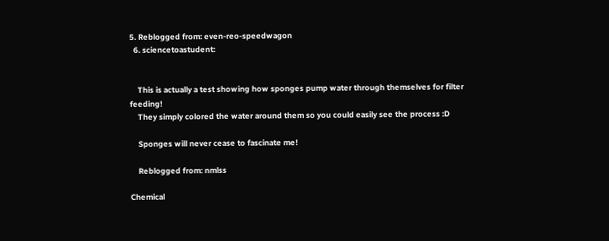5. Reblogged from: even-reo-speedwagon
  6. sciencetoastudent:


    This is actually a test showing how sponges pump water through themselves for filter feeding!
    They simply colored the water around them so you could easily see the process :D

    Sponges will never cease to fascinate me!

    Reblogged from: nmlss

Chemical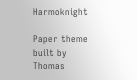Harmoknight

Paper theme built by Thomas